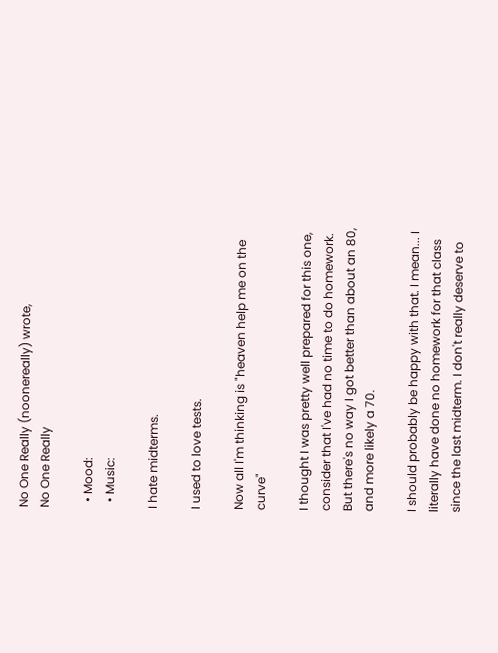No One Really (noonereally) wrote,
No One Really

  • Mood:
  • Music:

I hate midterms.

I used to love tests.

Now all I'm thinking is "heaven help me on the curve"

I thought I was pretty well prepared for this one, consider that I've had no time to do homework. But there's no way I got better than about an 80, and more likely a 70.

I should probably be happy with that. I mean... I literally have done no homework for that class since the last midterm. I don't really deserve to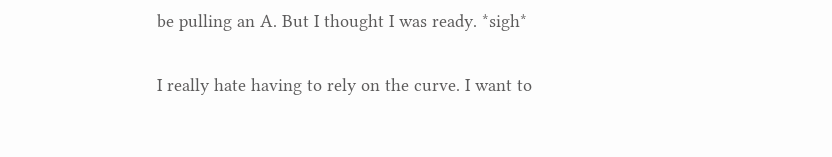be pulling an A. But I thought I was ready. *sigh*

I really hate having to rely on the curve. I want to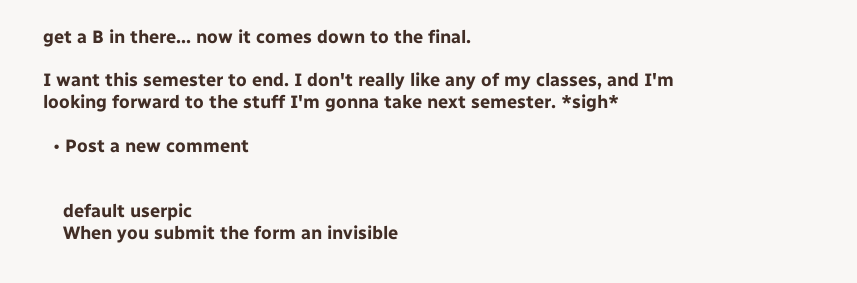get a B in there... now it comes down to the final.

I want this semester to end. I don't really like any of my classes, and I'm looking forward to the stuff I'm gonna take next semester. *sigh*

  • Post a new comment


    default userpic
    When you submit the form an invisible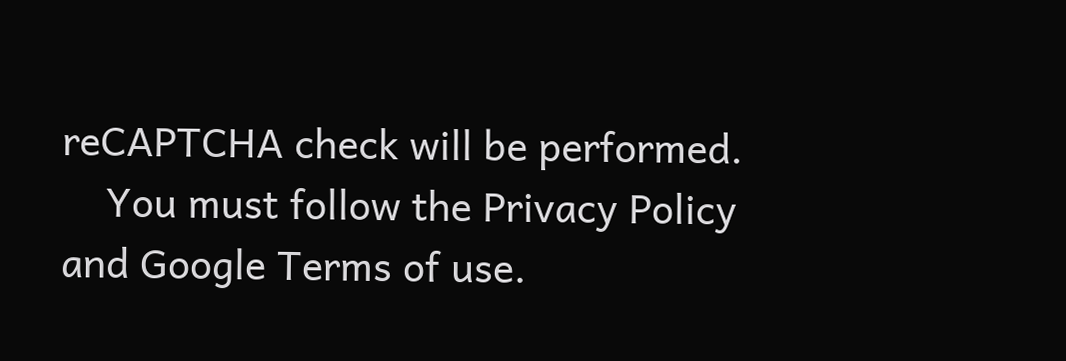reCAPTCHA check will be performed.
    You must follow the Privacy Policy and Google Terms of use.